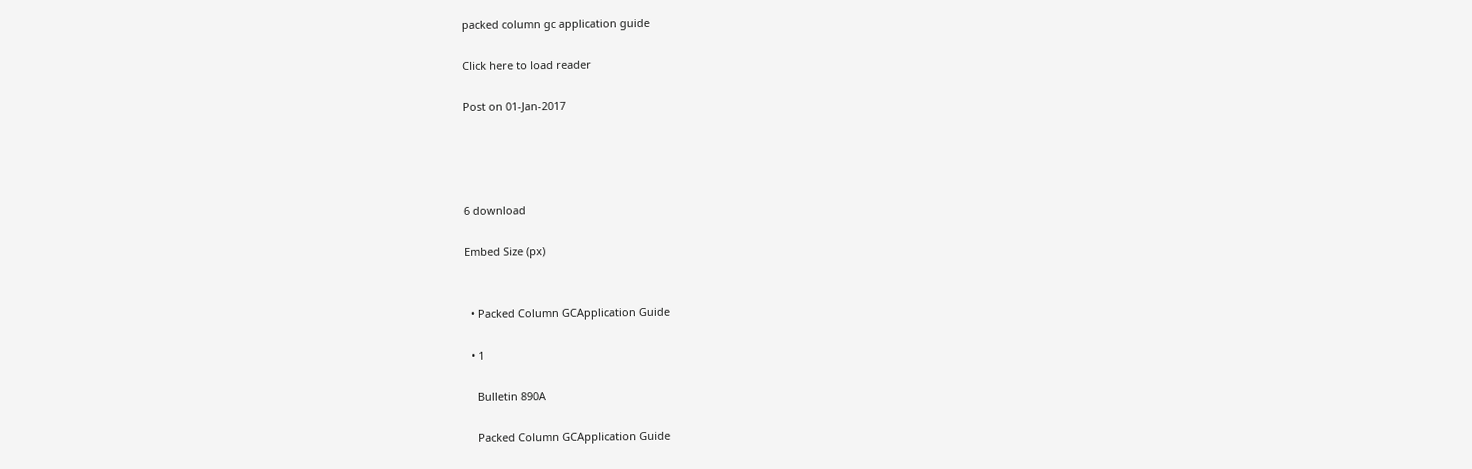packed column gc application guide

Click here to load reader

Post on 01-Jan-2017




6 download

Embed Size (px)


  • Packed Column GCApplication Guide

  • 1

    Bulletin 890A

    Packed Column GCApplication Guide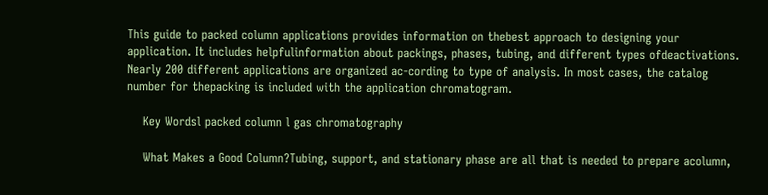This guide to packed column applications provides information on thebest approach to designing your application. It includes helpfulinformation about packings, phases, tubing, and different types ofdeactivations. Nearly 200 different applications are organized ac-cording to type of analysis. In most cases, the catalog number for thepacking is included with the application chromatogram.

    Key Wordsl packed column l gas chromatography

    What Makes a Good Column?Tubing, support, and stationary phase are all that is needed to prepare acolumn,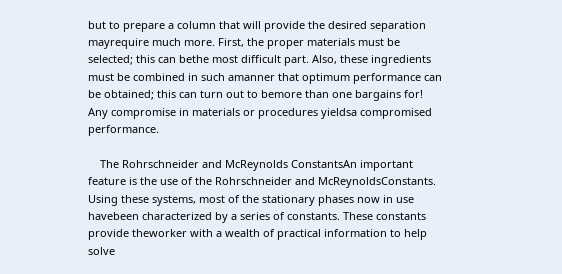but to prepare a column that will provide the desired separation mayrequire much more. First, the proper materials must be selected; this can bethe most difficult part. Also, these ingredients must be combined in such amanner that optimum performance can be obtained; this can turn out to bemore than one bargains for! Any compromise in materials or procedures yieldsa compromised performance.

    The Rohrschneider and McReynolds ConstantsAn important feature is the use of the Rohrschneider and McReynoldsConstants. Using these systems, most of the stationary phases now in use havebeen characterized by a series of constants. These constants provide theworker with a wealth of practical information to help solve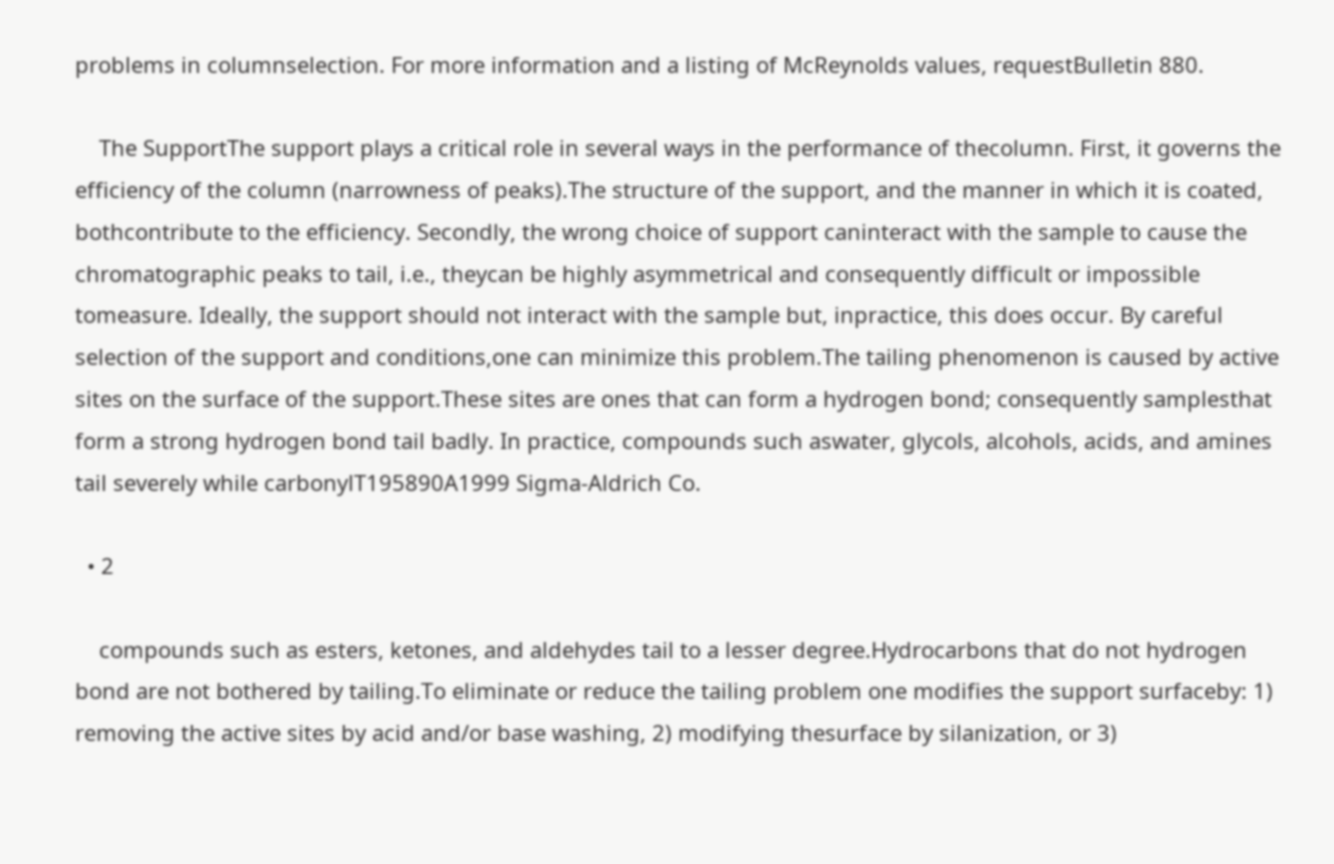problems in columnselection. For more information and a listing of McReynolds values, requestBulletin 880.

    The SupportThe support plays a critical role in several ways in the performance of thecolumn. First, it governs the efficiency of the column (narrowness of peaks).The structure of the support, and the manner in which it is coated, bothcontribute to the efficiency. Secondly, the wrong choice of support caninteract with the sample to cause the chromatographic peaks to tail, i.e., theycan be highly asymmetrical and consequently difficult or impossible tomeasure. Ideally, the support should not interact with the sample but, inpractice, this does occur. By careful selection of the support and conditions,one can minimize this problem.The tailing phenomenon is caused by active sites on the surface of the support.These sites are ones that can form a hydrogen bond; consequently samplesthat form a strong hydrogen bond tail badly. In practice, compounds such aswater, glycols, alcohols, acids, and amines tail severely while carbonylT195890A1999 Sigma-Aldrich Co.

  • 2

    compounds such as esters, ketones, and aldehydes tail to a lesser degree.Hydrocarbons that do not hydrogen bond are not bothered by tailing.To eliminate or reduce the tailing problem one modifies the support surfaceby: 1) removing the active sites by acid and/or base washing, 2) modifying thesurface by silanization, or 3)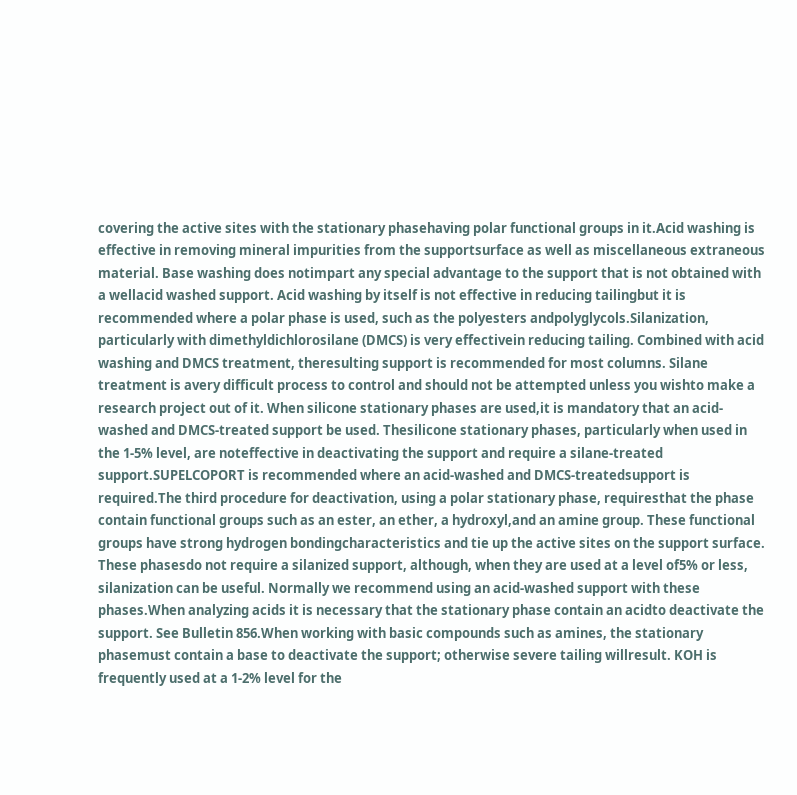covering the active sites with the stationary phasehaving polar functional groups in it.Acid washing is effective in removing mineral impurities from the supportsurface as well as miscellaneous extraneous material. Base washing does notimpart any special advantage to the support that is not obtained with a wellacid washed support. Acid washing by itself is not effective in reducing tailingbut it is recommended where a polar phase is used, such as the polyesters andpolyglycols.Silanization, particularly with dimethyldichlorosilane (DMCS) is very effectivein reducing tailing. Combined with acid washing and DMCS treatment, theresulting support is recommended for most columns. Silane treatment is avery difficult process to control and should not be attempted unless you wishto make a research project out of it. When silicone stationary phases are used,it is mandatory that an acid-washed and DMCS-treated support be used. Thesilicone stationary phases, particularly when used in the 1-5% level, are noteffective in deactivating the support and require a silane-treated support.SUPELCOPORT is recommended where an acid-washed and DMCS-treatedsupport is required.The third procedure for deactivation, using a polar stationary phase, requiresthat the phase contain functional groups such as an ester, an ether, a hydroxyl,and an amine group. These functional groups have strong hydrogen bondingcharacteristics and tie up the active sites on the support surface. These phasesdo not require a silanized support, although, when they are used at a level of5% or less, silanization can be useful. Normally we recommend using an acid-washed support with these phases.When analyzing acids it is necessary that the stationary phase contain an acidto deactivate the support. See Bulletin 856.When working with basic compounds such as amines, the stationary phasemust contain a base to deactivate the support; otherwise severe tailing willresult. KOH is frequently used at a 1-2% level for the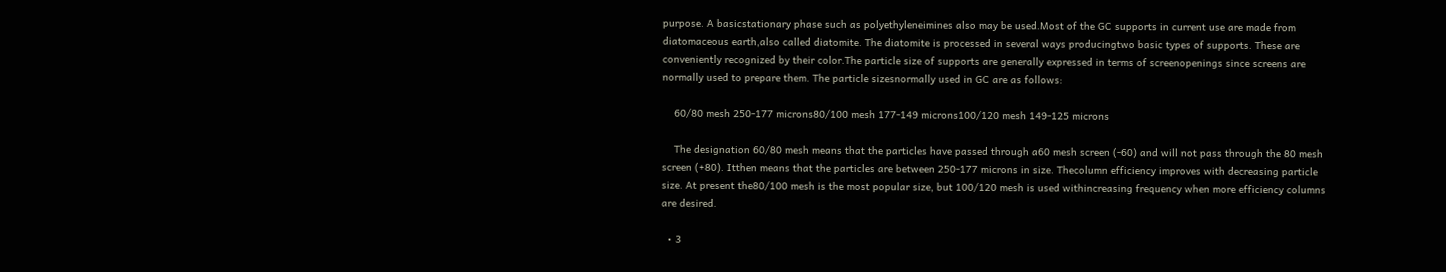purpose. A basicstationary phase such as polyethyleneimines also may be used.Most of the GC supports in current use are made from diatomaceous earth,also called diatomite. The diatomite is processed in several ways producingtwo basic types of supports. These are conveniently recognized by their color.The particle size of supports are generally expressed in terms of screenopenings since screens are normally used to prepare them. The particle sizesnormally used in GC are as follows:

    60/80 mesh 250-177 microns80/100 mesh 177-149 microns100/120 mesh 149-125 microns

    The designation 60/80 mesh means that the particles have passed through a60 mesh screen (-60) and will not pass through the 80 mesh screen (+80). Itthen means that the particles are between 250-177 microns in size. Thecolumn efficiency improves with decreasing particle size. At present the80/100 mesh is the most popular size, but 100/120 mesh is used withincreasing frequency when more efficiency columns are desired.

  • 3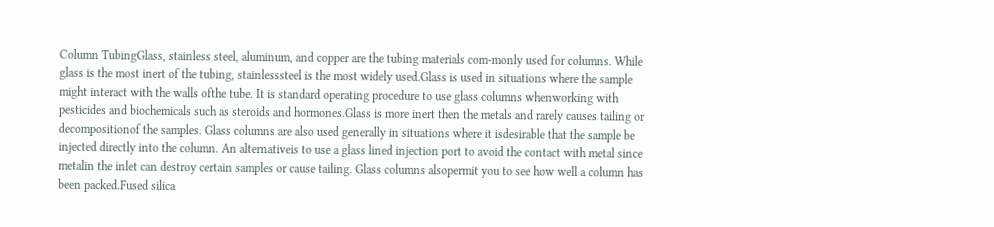Column TubingGlass, stainless steel, aluminum, and copper are the tubing materials com-monly used for columns. While glass is the most inert of the tubing, stainlesssteel is the most widely used.Glass is used in situations where the sample might interact with the walls ofthe tube. It is standard operating procedure to use glass columns whenworking with pesticides and biochemicals such as steroids and hormones.Glass is more inert then the metals and rarely causes tailing or decompositionof the samples. Glass columns are also used generally in situations where it isdesirable that the sample be injected directly into the column. An alternativeis to use a glass lined injection port to avoid the contact with metal since metalin the inlet can destroy certain samples or cause tailing. Glass columns alsopermit you to see how well a column has been packed.Fused silica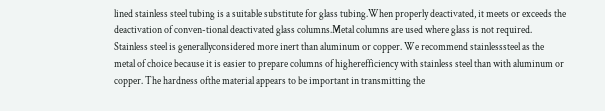lined stainless steel tubing is a suitable substitute for glass tubing.When properly deactivated, it meets or exceeds the deactivation of conven-tional deactivated glass columns.Metal columns are used where glass is not required. Stainless steel is generallyconsidered more inert than aluminum or copper. We recommend stainlesssteel as the metal of choice because it is easier to prepare columns of higherefficiency with stainless steel than with aluminum or copper. The hardness ofthe material appears to be important in transmitting the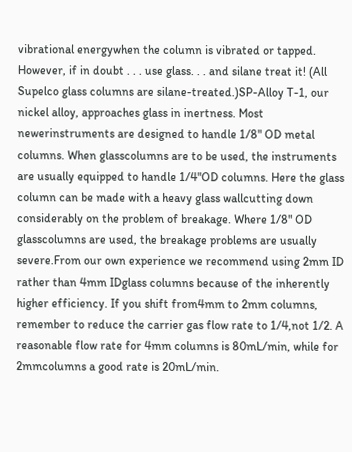vibrational energywhen the column is vibrated or tapped. However, if in doubt . . . use glass. . . and silane treat it! (All Supelco glass columns are silane-treated.)SP-Alloy T-1, our nickel alloy, approaches glass in inertness. Most newerinstruments are designed to handle 1/8" OD metal columns. When glasscolumns are to be used, the instruments are usually equipped to handle 1/4"OD columns. Here the glass column can be made with a heavy glass wallcutting down considerably on the problem of breakage. Where 1/8" OD glasscolumns are used, the breakage problems are usually severe.From our own experience we recommend using 2mm ID rather than 4mm IDglass columns because of the inherently higher efficiency. If you shift from4mm to 2mm columns, remember to reduce the carrier gas flow rate to 1/4,not 1/2. A reasonable flow rate for 4mm columns is 80mL/min, while for 2mmcolumns a good rate is 20mL/min.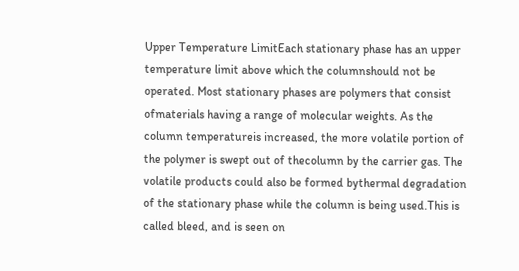Upper Temperature LimitEach stationary phase has an upper temperature limit above which the columnshould not be operated. Most stationary phases are polymers that consist ofmaterials having a range of molecular weights. As the column temperatureis increased, the more volatile portion of the polymer is swept out of thecolumn by the carrier gas. The volatile products could also be formed bythermal degradation of the stationary phase while the column is being used.This is called bleed, and is seen on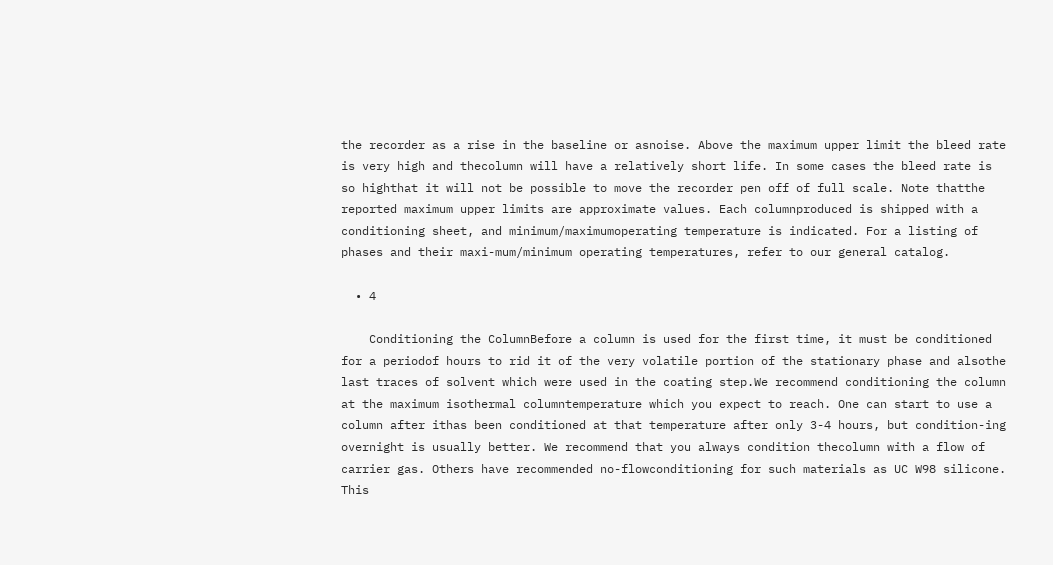the recorder as a rise in the baseline or asnoise. Above the maximum upper limit the bleed rate is very high and thecolumn will have a relatively short life. In some cases the bleed rate is so highthat it will not be possible to move the recorder pen off of full scale. Note thatthe reported maximum upper limits are approximate values. Each columnproduced is shipped with a conditioning sheet, and minimum/maximumoperating temperature is indicated. For a listing of phases and their maxi-mum/minimum operating temperatures, refer to our general catalog.

  • 4

    Conditioning the ColumnBefore a column is used for the first time, it must be conditioned for a periodof hours to rid it of the very volatile portion of the stationary phase and alsothe last traces of solvent which were used in the coating step.We recommend conditioning the column at the maximum isothermal columntemperature which you expect to reach. One can start to use a column after ithas been conditioned at that temperature after only 3-4 hours, but condition-ing overnight is usually better. We recommend that you always condition thecolumn with a flow of carrier gas. Others have recommended no-flowconditioning for such materials as UC W98 silicone. This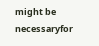might be necessaryfor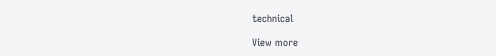technical

View more